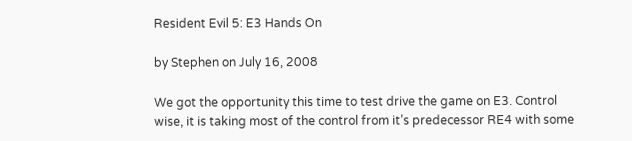Resident Evil 5: E3 Hands On

by Stephen on July 16, 2008

We got the opportunity this time to test drive the game on E3. Control wise, it is taking most of the control from it’s predecessor RE4 with some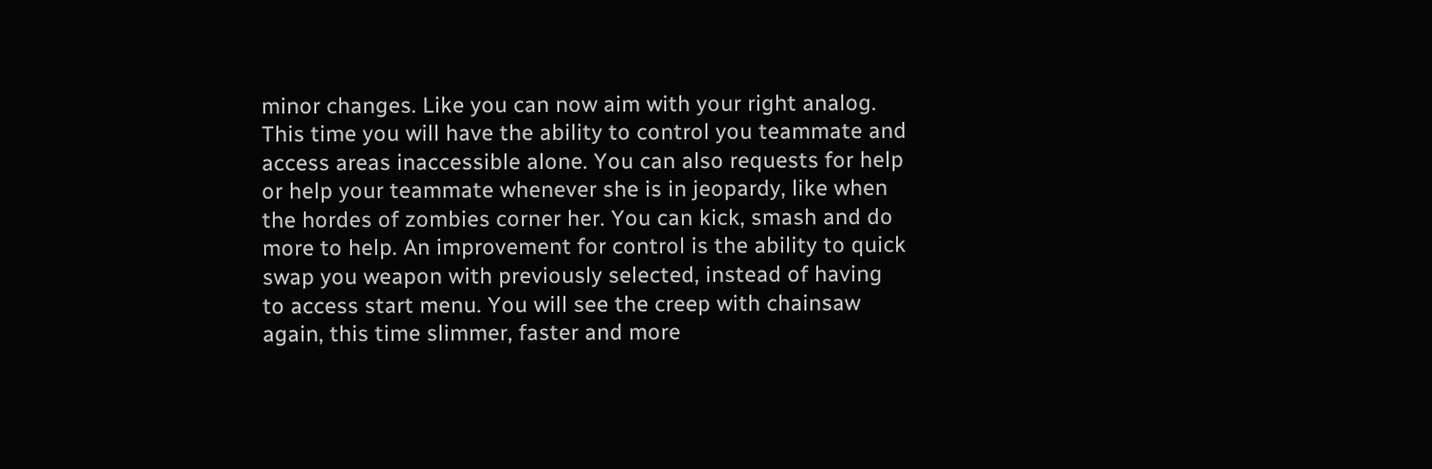minor changes. Like you can now aim with your right analog. This time you will have the ability to control you teammate and access areas inaccessible alone. You can also requests for help or help your teammate whenever she is in jeopardy, like when the hordes of zombies corner her. You can kick, smash and do more to help. An improvement for control is the ability to quick swap you weapon with previously selected, instead of having to access start menu. You will see the creep with chainsaw again, this time slimmer, faster and more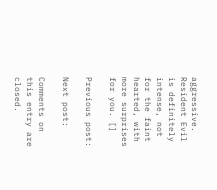aggressive. Resident Evil is definitely intense, not for the faint hearted, with more surprises for you. []

Previous post:

Next post:

Comments on this entry are closed.